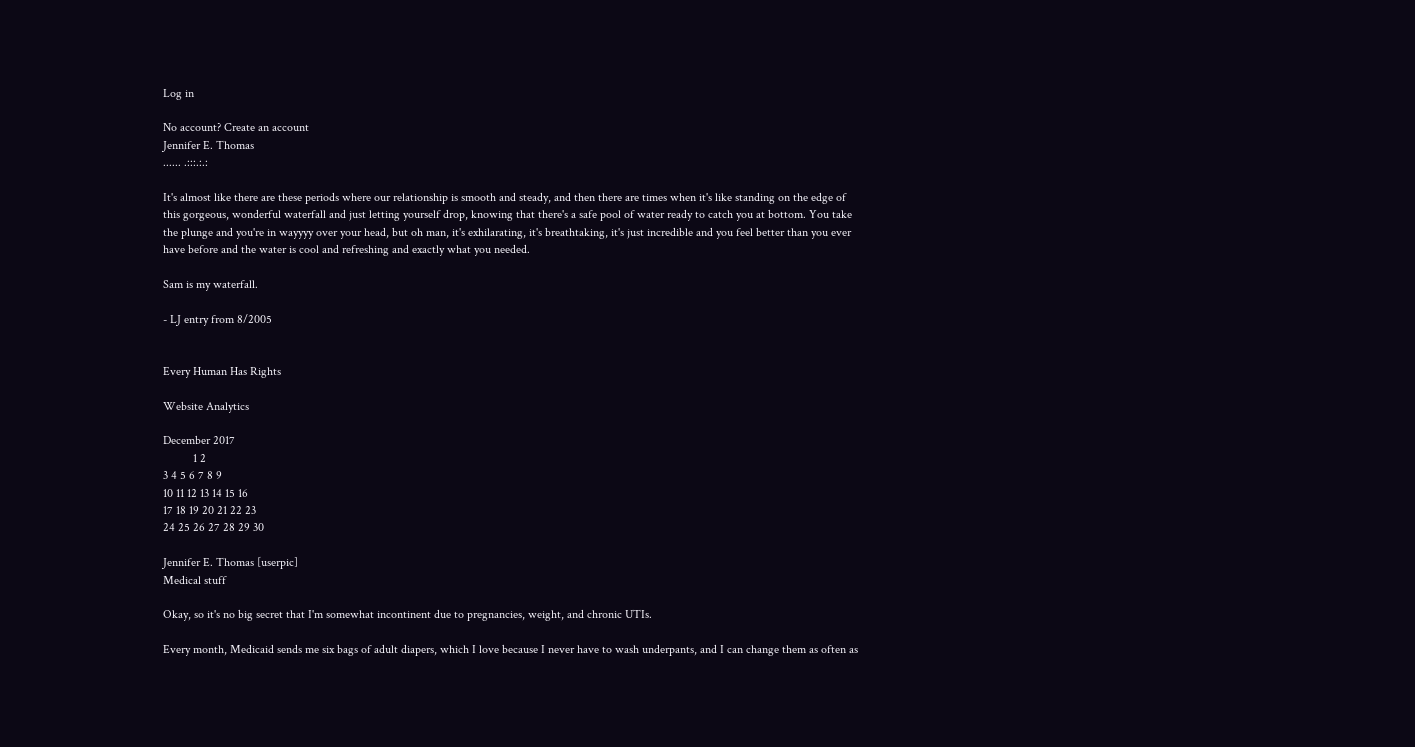Log in

No account? Create an account
Jennifer E. Thomas
...... .:::.:.:

It's almost like there are these periods where our relationship is smooth and steady, and then there are times when it's like standing on the edge of this gorgeous, wonderful waterfall and just letting yourself drop, knowing that there's a safe pool of water ready to catch you at bottom. You take the plunge and you're in wayyyy over your head, but oh man, it's exhilarating, it's breathtaking, it's just incredible and you feel better than you ever have before and the water is cool and refreshing and exactly what you needed.

Sam is my waterfall.

- LJ entry from 8/2005


Every Human Has Rights

Website Analytics

December 2017
          1 2
3 4 5 6 7 8 9
10 11 12 13 14 15 16
17 18 19 20 21 22 23
24 25 26 27 28 29 30

Jennifer E. Thomas [userpic]
Medical stuff

Okay, so it's no big secret that I'm somewhat incontinent due to pregnancies, weight, and chronic UTIs.

Every month, Medicaid sends me six bags of adult diapers, which I love because I never have to wash underpants, and I can change them as often as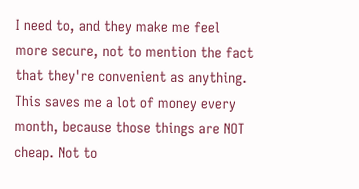I need to, and they make me feel more secure, not to mention the fact that they're convenient as anything. This saves me a lot of money every month, because those things are NOT cheap. Not to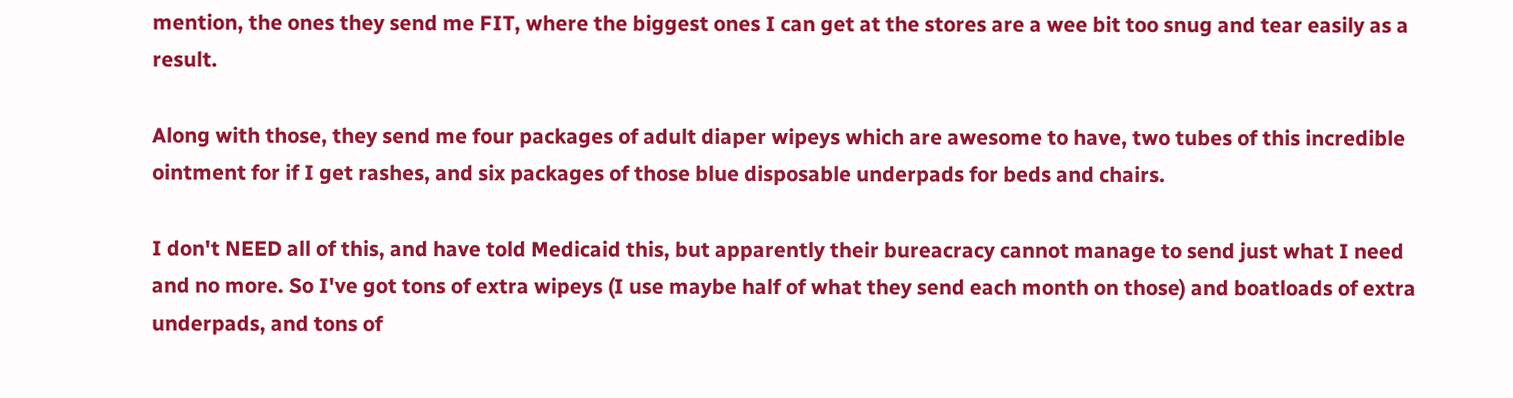mention, the ones they send me FIT, where the biggest ones I can get at the stores are a wee bit too snug and tear easily as a result.

Along with those, they send me four packages of adult diaper wipeys which are awesome to have, two tubes of this incredible ointment for if I get rashes, and six packages of those blue disposable underpads for beds and chairs.

I don't NEED all of this, and have told Medicaid this, but apparently their bureacracy cannot manage to send just what I need and no more. So I've got tons of extra wipeys (I use maybe half of what they send each month on those) and boatloads of extra underpads, and tons of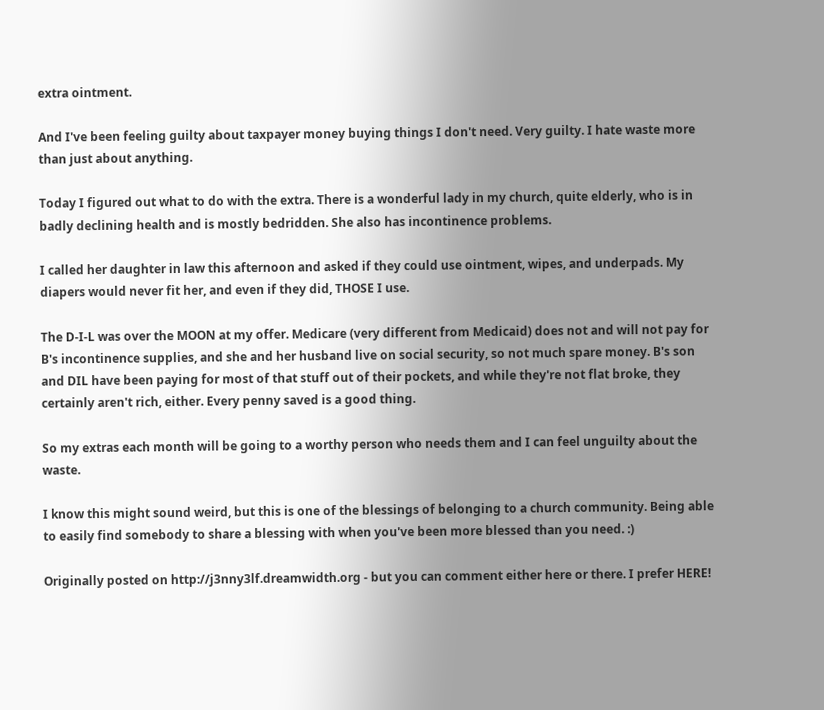extra ointment.

And I've been feeling guilty about taxpayer money buying things I don't need. Very guilty. I hate waste more than just about anything.

Today I figured out what to do with the extra. There is a wonderful lady in my church, quite elderly, who is in badly declining health and is mostly bedridden. She also has incontinence problems.

I called her daughter in law this afternoon and asked if they could use ointment, wipes, and underpads. My diapers would never fit her, and even if they did, THOSE I use.

The D-I-L was over the MOON at my offer. Medicare (very different from Medicaid) does not and will not pay for B's incontinence supplies, and she and her husband live on social security, so not much spare money. B's son and DIL have been paying for most of that stuff out of their pockets, and while they're not flat broke, they certainly aren't rich, either. Every penny saved is a good thing.

So my extras each month will be going to a worthy person who needs them and I can feel unguilty about the waste.

I know this might sound weird, but this is one of the blessings of belonging to a church community. Being able to easily find somebody to share a blessing with when you've been more blessed than you need. :)

Originally posted on http://j3nny3lf.dreamwidth.org - but you can comment either here or there. I prefer HERE!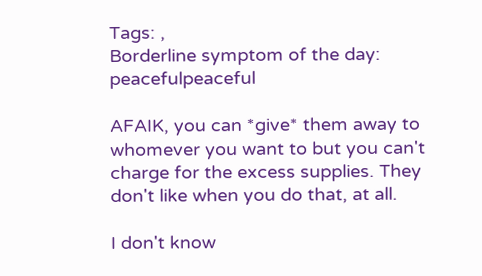Tags: ,
Borderline symptom of the day: peacefulpeaceful

AFAIK, you can *give* them away to whomever you want to but you can't charge for the excess supplies. They don't like when you do that, at all.

I don't know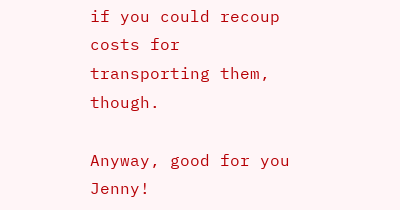if you could recoup costs for transporting them, though.

Anyway, good for you Jenny!